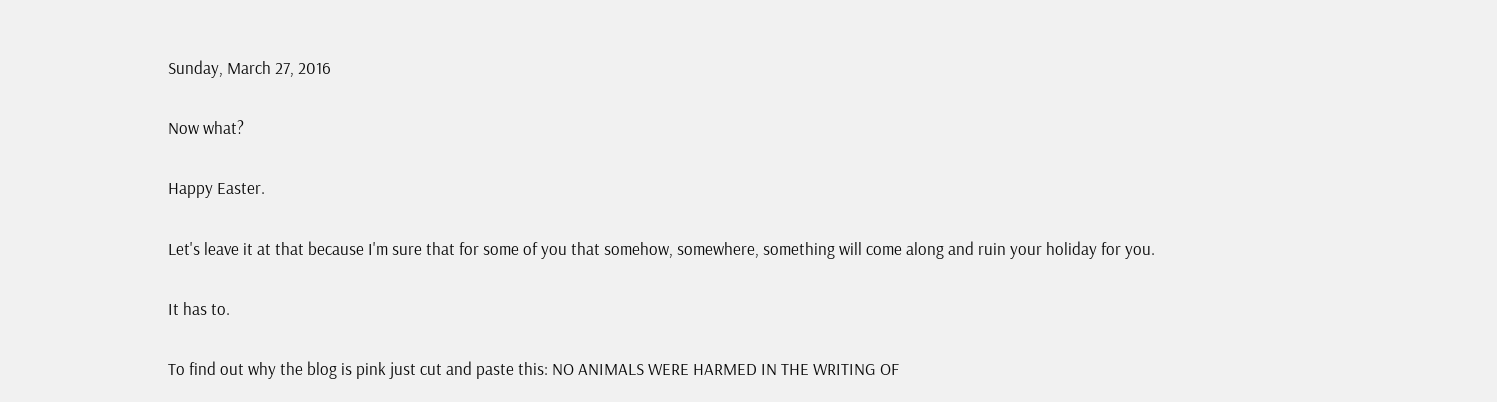Sunday, March 27, 2016

Now what?

Happy Easter.

Let's leave it at that because I'm sure that for some of you that somehow, somewhere, something will come along and ruin your holiday for you.

It has to.

To find out why the blog is pink just cut and paste this: NO ANIMALS WERE HARMED IN THE WRITING OF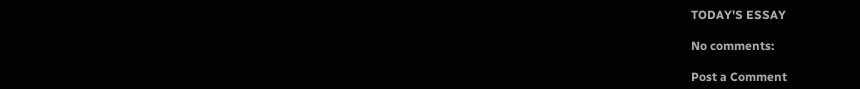TODAY'S ESSAY

No comments:

Post a Comment